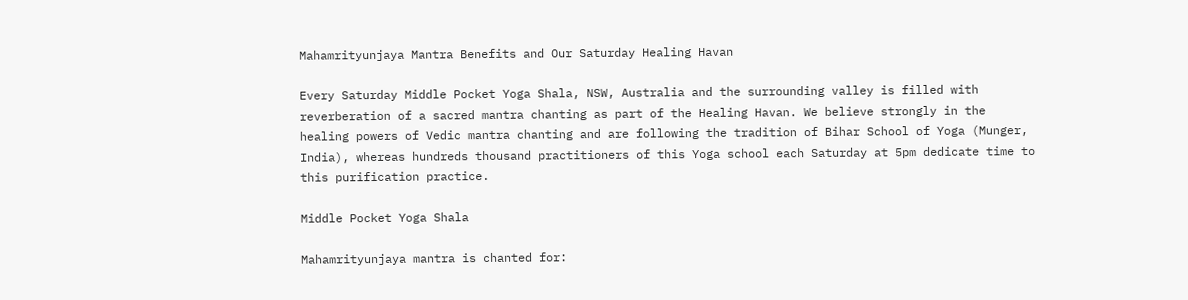Mahamrityunjaya Mantra Benefits and Our Saturday Healing Havan

Every Saturday Middle Pocket Yoga Shala, NSW, Australia and the surrounding valley is filled with reverberation of a sacred mantra chanting as part of the Healing Havan. We believe strongly in the healing powers of Vedic mantra chanting and are following the tradition of Bihar School of Yoga (Munger, India), whereas hundreds thousand practitioners of this Yoga school each Saturday at 5pm dedicate time to this purification practice.

Middle Pocket Yoga Shala

Mahamrityunjaya mantra is chanted for: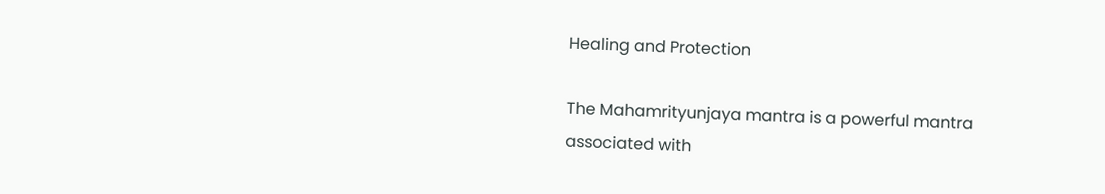Healing and Protection

The Mahamrityunjaya mantra is a powerful mantra associated with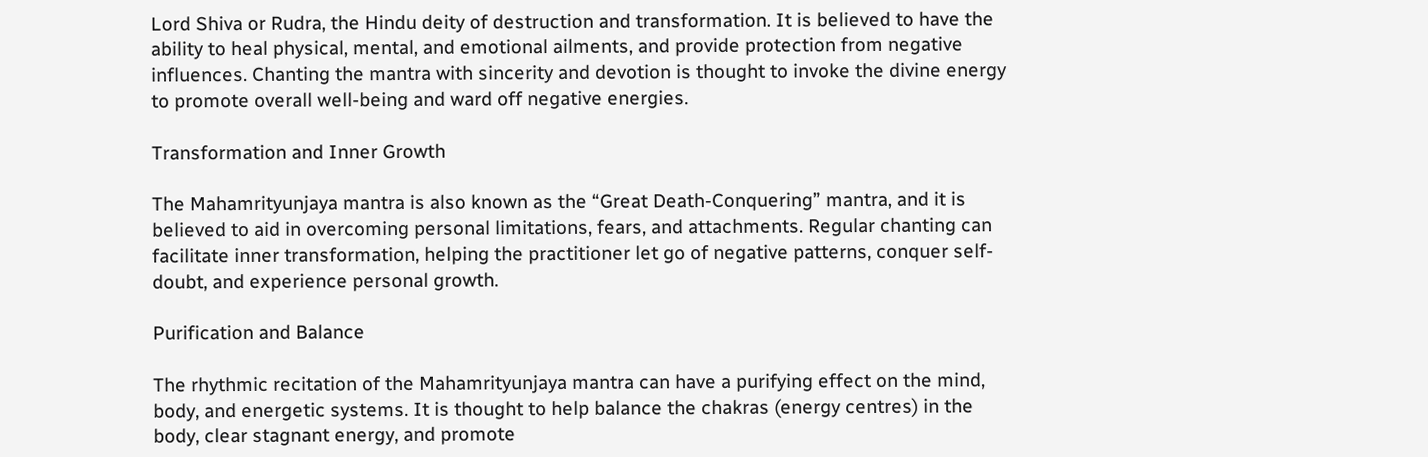Lord Shiva or Rudra, the Hindu deity of destruction and transformation. It is believed to have the ability to heal physical, mental, and emotional ailments, and provide protection from negative influences. Chanting the mantra with sincerity and devotion is thought to invoke the divine energy to promote overall well-being and ward off negative energies.

Transformation and Inner Growth

The Mahamrityunjaya mantra is also known as the “Great Death-Conquering” mantra, and it is believed to aid in overcoming personal limitations, fears, and attachments. Regular chanting can facilitate inner transformation, helping the practitioner let go of negative patterns, conquer self-doubt, and experience personal growth.

Purification and Balance

The rhythmic recitation of the Mahamrityunjaya mantra can have a purifying effect on the mind, body, and energetic systems. It is thought to help balance the chakras (energy centres) in the body, clear stagnant energy, and promote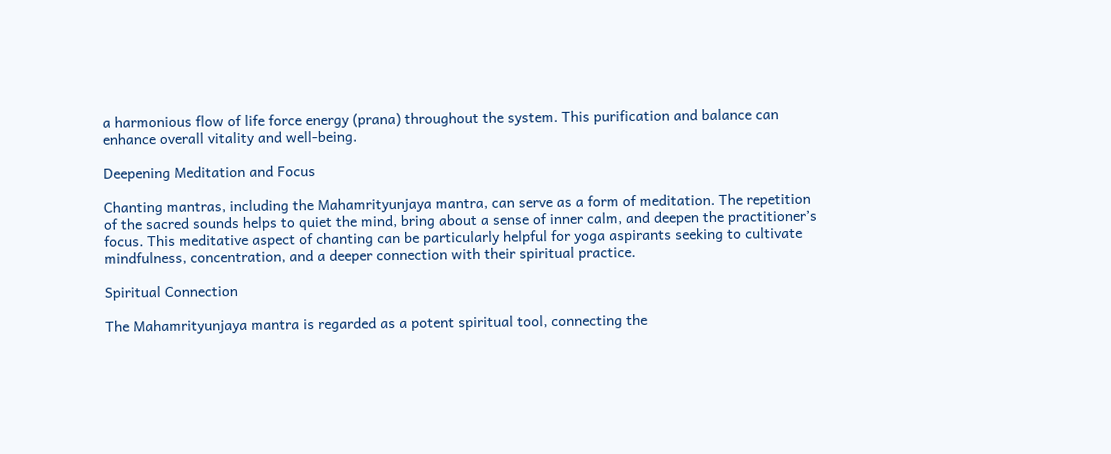a harmonious flow of life force energy (prana) throughout the system. This purification and balance can enhance overall vitality and well-being.

Deepening Meditation and Focus

Chanting mantras, including the Mahamrityunjaya mantra, can serve as a form of meditation. The repetition of the sacred sounds helps to quiet the mind, bring about a sense of inner calm, and deepen the practitioner’s focus. This meditative aspect of chanting can be particularly helpful for yoga aspirants seeking to cultivate mindfulness, concentration, and a deeper connection with their spiritual practice.

Spiritual Connection

The Mahamrityunjaya mantra is regarded as a potent spiritual tool, connecting the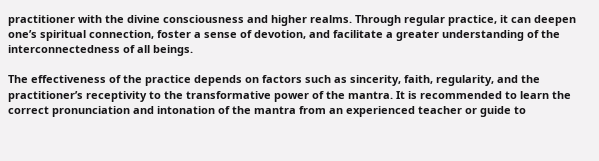practitioner with the divine consciousness and higher realms. Through regular practice, it can deepen one’s spiritual connection, foster a sense of devotion, and facilitate a greater understanding of the interconnectedness of all beings.

The effectiveness of the practice depends on factors such as sincerity, faith, regularity, and the practitioner’s receptivity to the transformative power of the mantra. It is recommended to learn the correct pronunciation and intonation of the mantra from an experienced teacher or guide to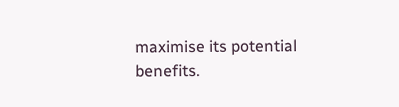maximise its potential benefits.